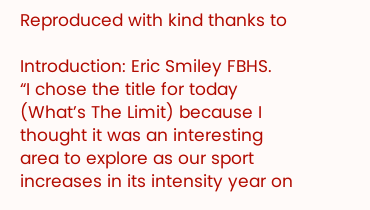Reproduced with kind thanks to

Introduction: Eric Smiley FBHS.
“I chose the title for today (What’s The Limit) because I thought it was an interesting area to explore as our sport increases in its intensity year on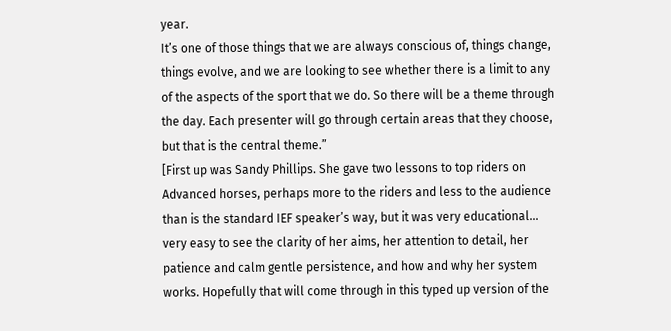year.
It’s one of those things that we are always conscious of, things change, things evolve, and we are looking to see whether there is a limit to any of the aspects of the sport that we do. So there will be a theme through the day. Each presenter will go through certain areas that they choose, but that is the central theme.”
[First up was Sandy Phillips. She gave two lessons to top riders on Advanced horses, perhaps more to the riders and less to the audience than is the standard IEF speaker’s way, but it was very educational… very easy to see the clarity of her aims, her attention to detail, her patience and calm gentle persistence, and how and why her system works. Hopefully that will come through in this typed up version of the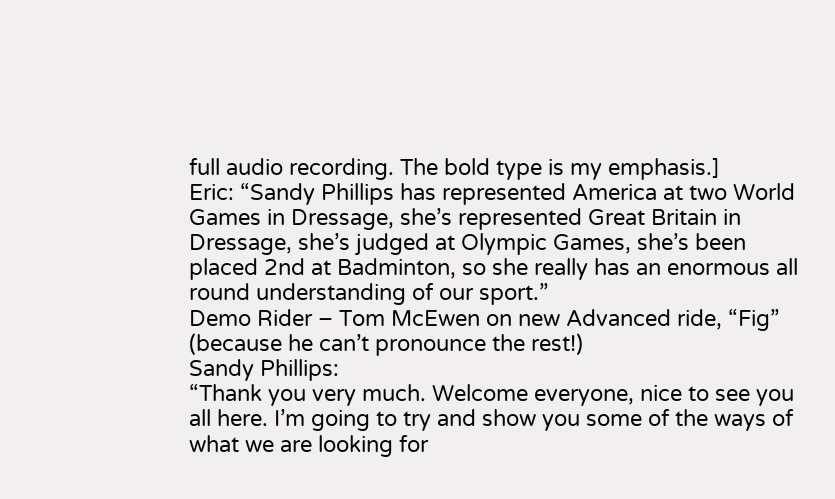full audio recording. The bold type is my emphasis.]
Eric: “Sandy Phillips has represented America at two World Games in Dressage, she’s represented Great Britain in Dressage, she’s judged at Olympic Games, she’s been placed 2nd at Badminton, so she really has an enormous all round understanding of our sport.”
Demo Rider – Tom McEwen on new Advanced ride, “Fig” (because he can’t pronounce the rest!)
Sandy Phillips:
“Thank you very much. Welcome everyone, nice to see you all here. I’m going to try and show you some of the ways of what we are looking for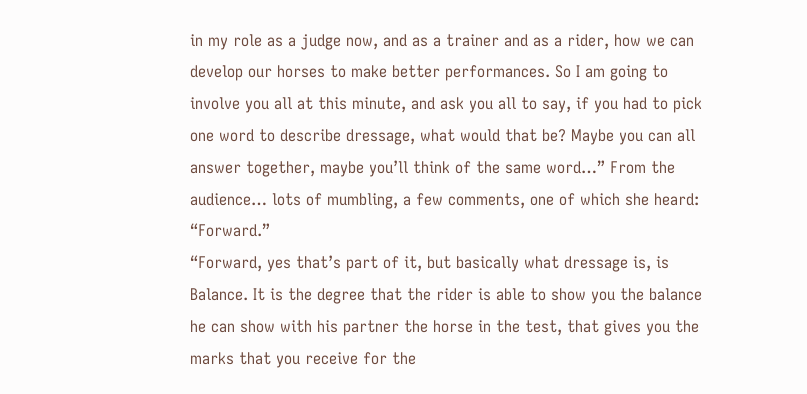in my role as a judge now, and as a trainer and as a rider, how we can develop our horses to make better performances. So I am going to involve you all at this minute, and ask you all to say, if you had to pick one word to describe dressage, what would that be? Maybe you can all answer together, maybe you’ll think of the same word…” From the audience… lots of mumbling, a few comments, one of which she heard: “Forward.”
“Forward, yes that’s part of it, but basically what dressage is, is Balance. It is the degree that the rider is able to show you the balance he can show with his partner the horse in the test, that gives you the marks that you receive for the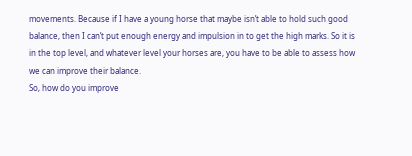movements. Because if I have a young horse that maybe isn’t able to hold such good balance, then I can’t put enough energy and impulsion in to get the high marks. So it is in the top level, and whatever level your horses are, you have to be able to assess how we can improve their balance.
So, how do you improve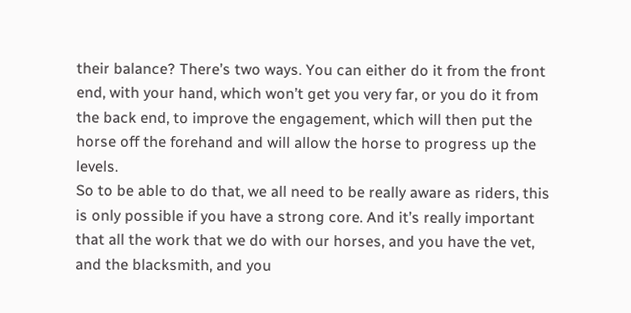their balance? There’s two ways. You can either do it from the front end, with your hand, which won’t get you very far, or you do it from the back end, to improve the engagement, which will then put the horse off the forehand and will allow the horse to progress up the levels.
So to be able to do that, we all need to be really aware as riders, this is only possible if you have a strong core. And it’s really important that all the work that we do with our horses, and you have the vet, and the blacksmith, and you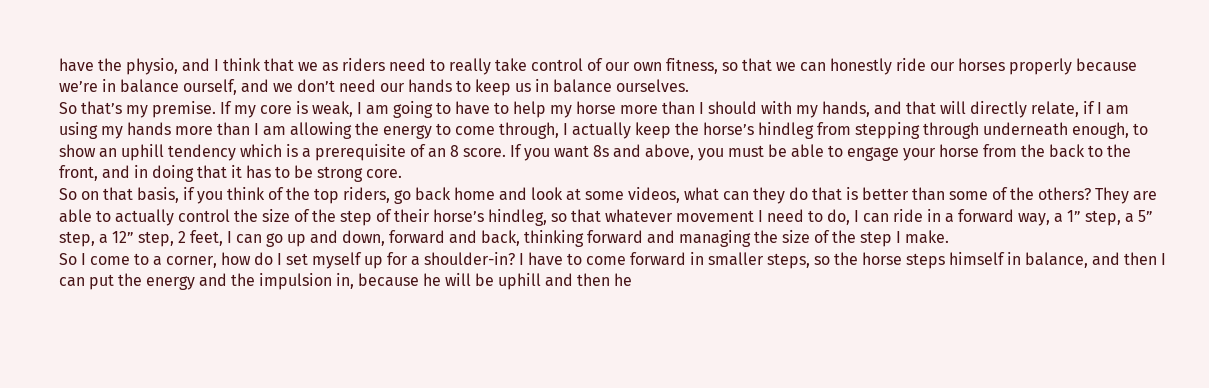have the physio, and I think that we as riders need to really take control of our own fitness, so that we can honestly ride our horses properly because we’re in balance ourself, and we don’t need our hands to keep us in balance ourselves.
So that’s my premise. If my core is weak, I am going to have to help my horse more than I should with my hands, and that will directly relate, if I am using my hands more than I am allowing the energy to come through, I actually keep the horse’s hindleg from stepping through underneath enough, to show an uphill tendency which is a prerequisite of an 8 score. If you want 8s and above, you must be able to engage your horse from the back to the front, and in doing that it has to be strong core.
So on that basis, if you think of the top riders, go back home and look at some videos, what can they do that is better than some of the others? They are able to actually control the size of the step of their horse’s hindleg, so that whatever movement I need to do, I can ride in a forward way, a 1” step, a 5” step, a 12” step, 2 feet, I can go up and down, forward and back, thinking forward and managing the size of the step I make.
So I come to a corner, how do I set myself up for a shoulder-in? I have to come forward in smaller steps, so the horse steps himself in balance, and then I can put the energy and the impulsion in, because he will be uphill and then he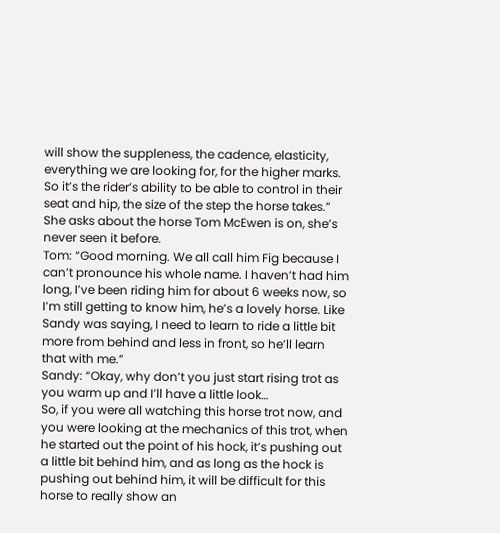will show the suppleness, the cadence, elasticity, everything we are looking for, for the higher marks.
So it’s the rider’s ability to be able to control in their seat and hip, the size of the step the horse takes.”
She asks about the horse Tom McEwen is on, she’s never seen it before.
Tom: “Good morning. We all call him Fig because I can’t pronounce his whole name. I haven’t had him long, I’ve been riding him for about 6 weeks now, so I’m still getting to know him, he’s a lovely horse. Like Sandy was saying, I need to learn to ride a little bit more from behind and less in front, so he’ll learn that with me.”
Sandy: “Okay, why don’t you just start rising trot as you warm up and I’ll have a little look…
So, if you were all watching this horse trot now, and you were looking at the mechanics of this trot, when he started out the point of his hock, it’s pushing out a little bit behind him, and as long as the hock is pushing out behind him, it will be difficult for this horse to really show an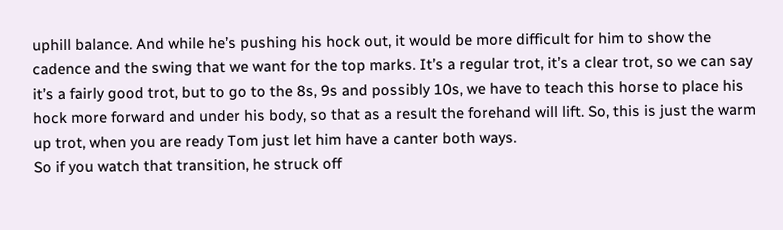uphill balance. And while he’s pushing his hock out, it would be more difficult for him to show the cadence and the swing that we want for the top marks. It’s a regular trot, it’s a clear trot, so we can say it’s a fairly good trot, but to go to the 8s, 9s and possibly 10s, we have to teach this horse to place his hock more forward and under his body, so that as a result the forehand will lift. So, this is just the warm up trot, when you are ready Tom just let him have a canter both ways.
So if you watch that transition, he struck off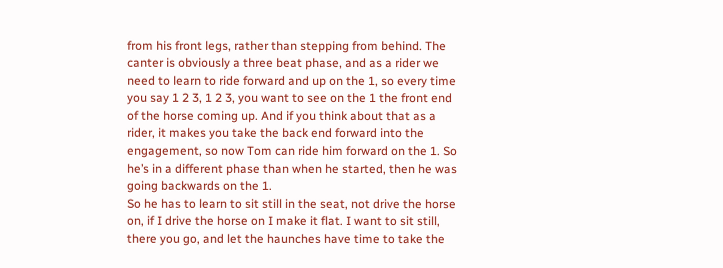from his front legs, rather than stepping from behind. The canter is obviously a three beat phase, and as a rider we need to learn to ride forward and up on the 1, so every time you say 1 2 3, 1 2 3, you want to see on the 1 the front end of the horse coming up. And if you think about that as a rider, it makes you take the back end forward into the engagement, so now Tom can ride him forward on the 1. So he’s in a different phase than when he started, then he was going backwards on the 1.
So he has to learn to sit still in the seat, not drive the horse on, if I drive the horse on I make it flat. I want to sit still, there you go, and let the haunches have time to take the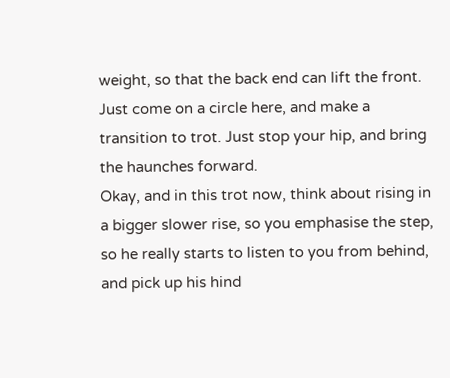weight, so that the back end can lift the front.
Just come on a circle here, and make a transition to trot. Just stop your hip, and bring the haunches forward.
Okay, and in this trot now, think about rising in a bigger slower rise, so you emphasise the step, so he really starts to listen to you from behind, and pick up his hind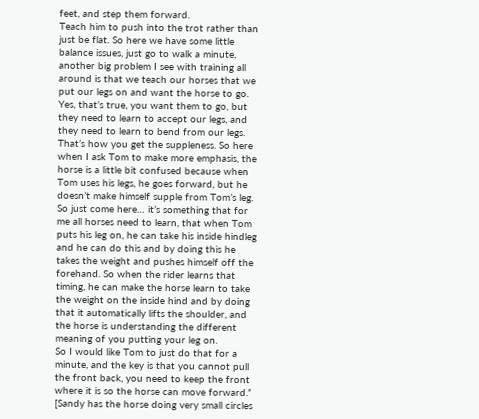feet, and step them forward.
Teach him to push into the trot rather than just be flat. So here we have some little balance issues, just go to walk a minute, another big problem I see with training all around is that we teach our horses that we put our legs on and want the horse to go.
Yes, that’s true, you want them to go, but they need to learn to accept our legs, and they need to learn to bend from our legs. That’s how you get the suppleness. So here when I ask Tom to make more emphasis, the horse is a little bit confused because when Tom uses his legs, he goes forward, but he doesn’t make himself supple from Tom’s leg.
So just come here… it’s something that for me all horses need to learn, that when Tom puts his leg on, he can take his inside hindleg and he can do this and by doing this he takes the weight and pushes himself off the forehand. So when the rider learns that timing, he can make the horse learn to take the weight on the inside hind and by doing that it automatically lifts the shoulder, and the horse is understanding the different meaning of you putting your leg on.
So I would like Tom to just do that for a minute, and the key is that you cannot pull the front back, you need to keep the front where it is so the horse can move forward.”
[Sandy has the horse doing very small circles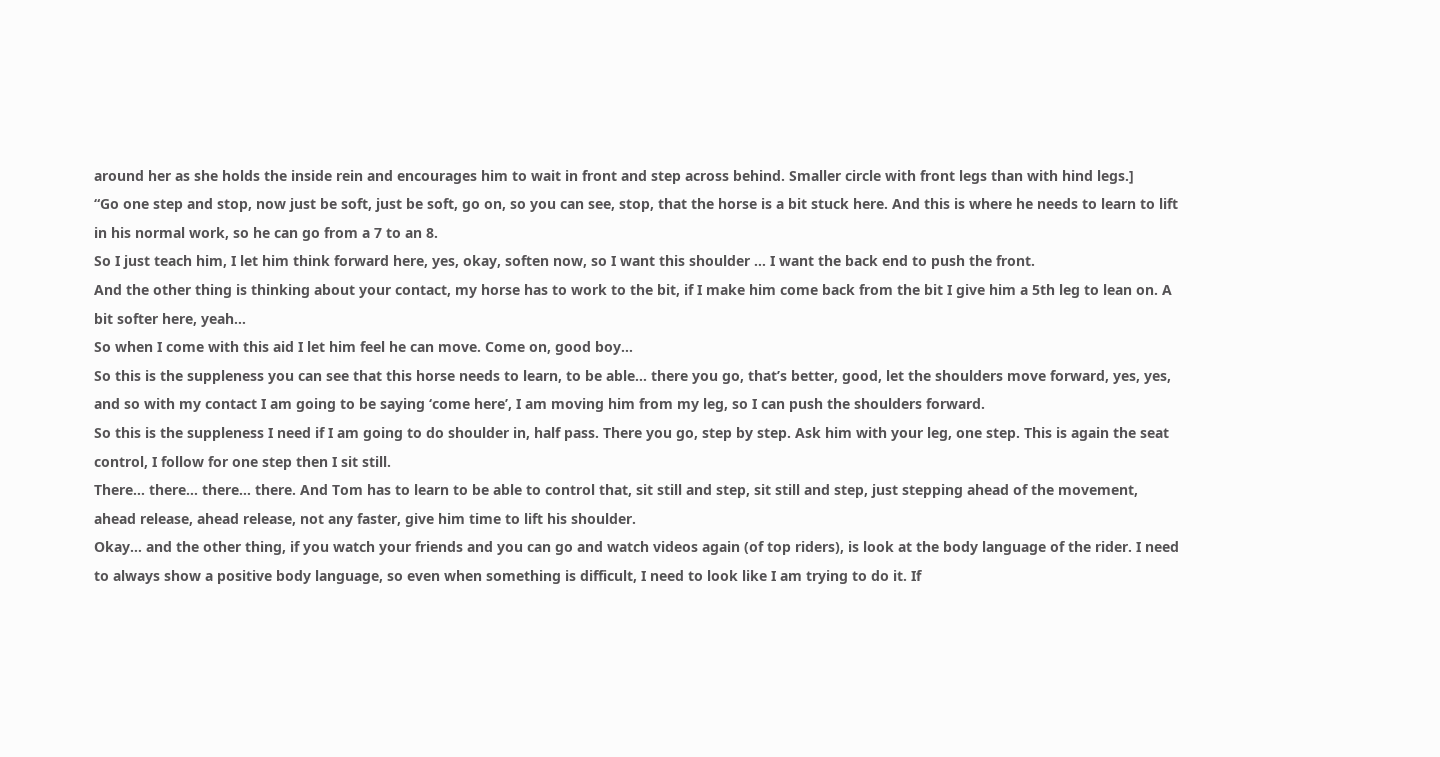around her as she holds the inside rein and encourages him to wait in front and step across behind. Smaller circle with front legs than with hind legs.]
“Go one step and stop, now just be soft, just be soft, go on, so you can see, stop, that the horse is a bit stuck here. And this is where he needs to learn to lift in his normal work, so he can go from a 7 to an 8.
So I just teach him, I let him think forward here, yes, okay, soften now, so I want this shoulder … I want the back end to push the front.
And the other thing is thinking about your contact, my horse has to work to the bit, if I make him come back from the bit I give him a 5th leg to lean on. A bit softer here, yeah…
So when I come with this aid I let him feel he can move. Come on, good boy…
So this is the suppleness you can see that this horse needs to learn, to be able… there you go, that’s better, good, let the shoulders move forward, yes, yes, and so with my contact I am going to be saying ‘come here’, I am moving him from my leg, so I can push the shoulders forward.
So this is the suppleness I need if I am going to do shoulder in, half pass. There you go, step by step. Ask him with your leg, one step. This is again the seat control, I follow for one step then I sit still.
There… there… there… there. And Tom has to learn to be able to control that, sit still and step, sit still and step, just stepping ahead of the movement, ahead release, ahead release, not any faster, give him time to lift his shoulder.
Okay… and the other thing, if you watch your friends and you can go and watch videos again (of top riders), is look at the body language of the rider. I need to always show a positive body language, so even when something is difficult, I need to look like I am trying to do it. If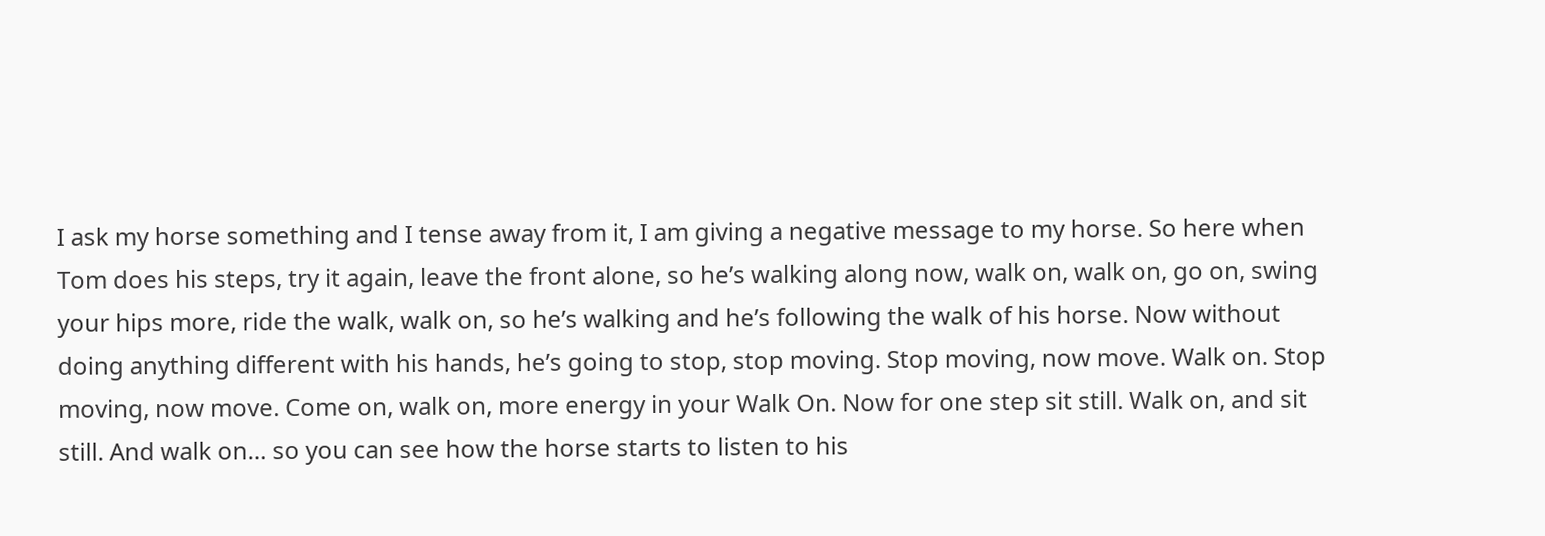I ask my horse something and I tense away from it, I am giving a negative message to my horse. So here when Tom does his steps, try it again, leave the front alone, so he’s walking along now, walk on, walk on, go on, swing your hips more, ride the walk, walk on, so he’s walking and he’s following the walk of his horse. Now without doing anything different with his hands, he’s going to stop, stop moving. Stop moving, now move. Walk on. Stop moving, now move. Come on, walk on, more energy in your Walk On. Now for one step sit still. Walk on, and sit still. And walk on… so you can see how the horse starts to listen to his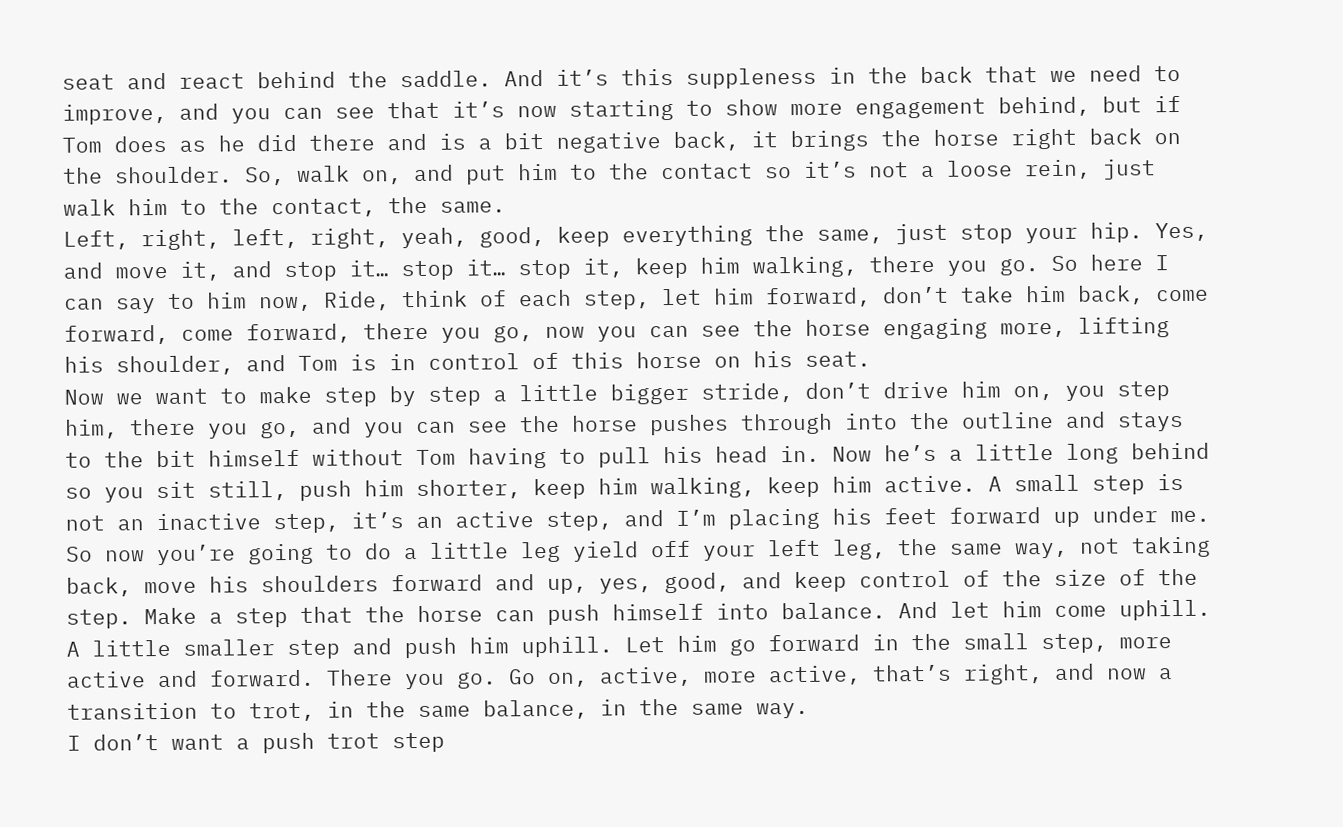seat and react behind the saddle. And it’s this suppleness in the back that we need to improve, and you can see that it’s now starting to show more engagement behind, but if Tom does as he did there and is a bit negative back, it brings the horse right back on the shoulder. So, walk on, and put him to the contact so it’s not a loose rein, just walk him to the contact, the same.
Left, right, left, right, yeah, good, keep everything the same, just stop your hip. Yes, and move it, and stop it… stop it… stop it, keep him walking, there you go. So here I can say to him now, Ride, think of each step, let him forward, don’t take him back, come forward, come forward, there you go, now you can see the horse engaging more, lifting his shoulder, and Tom is in control of this horse on his seat.
Now we want to make step by step a little bigger stride, don’t drive him on, you step him, there you go, and you can see the horse pushes through into the outline and stays to the bit himself without Tom having to pull his head in. Now he’s a little long behind so you sit still, push him shorter, keep him walking, keep him active. A small step is not an inactive step, it’s an active step, and I’m placing his feet forward up under me. So now you’re going to do a little leg yield off your left leg, the same way, not taking back, move his shoulders forward and up, yes, good, and keep control of the size of the step. Make a step that the horse can push himself into balance. And let him come uphill. A little smaller step and push him uphill. Let him go forward in the small step, more active and forward. There you go. Go on, active, more active, that’s right, and now a transition to trot, in the same balance, in the same way.
I don’t want a push trot step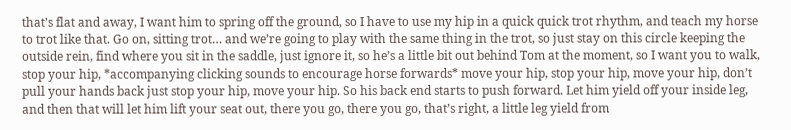that’s flat and away, I want him to spring off the ground, so I have to use my hip in a quick quick trot rhythm, and teach my horse to trot like that. Go on, sitting trot… and we’re going to play with the same thing in the trot, so just stay on this circle keeping the outside rein, find where you sit in the saddle, just ignore it, so he’s a little bit out behind Tom at the moment, so I want you to walk, stop your hip, *accompanying clicking sounds to encourage horse forwards* move your hip, stop your hip, move your hip, don’t pull your hands back just stop your hip, move your hip. So his back end starts to push forward. Let him yield off your inside leg, and then that will let him lift your seat out, there you go, there you go, that’s right, a little leg yield from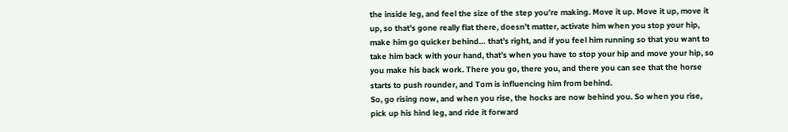the inside leg, and feel the size of the step you’re making. Move it up. Move it up, move it up, so that’s gone really flat there, doesn’t matter, activate him when you stop your hip, make him go quicker behind… that’s right, and if you feel him running so that you want to take him back with your hand, that’s when you have to stop your hip and move your hip, so you make his back work. There you go, there you, and there you can see that the horse starts to push rounder, and Tom is influencing him from behind.
So, go rising now, and when you rise, the hocks are now behind you. So when you rise, pick up his hind leg, and ride it forward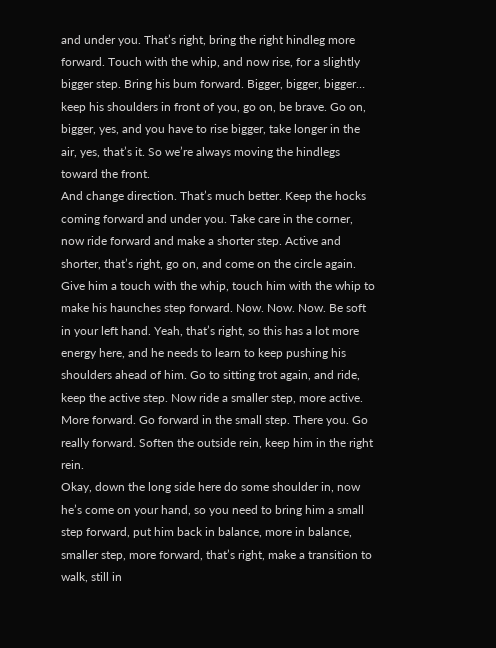and under you. That’s right, bring the right hindleg more forward. Touch with the whip, and now rise, for a slightly bigger step. Bring his bum forward. Bigger, bigger, bigger… keep his shoulders in front of you, go on, be brave. Go on, bigger, yes, and you have to rise bigger, take longer in the air, yes, that’s it. So we’re always moving the hindlegs toward the front.
And change direction. That’s much better. Keep the hocks coming forward and under you. Take care in the corner, now ride forward and make a shorter step. Active and shorter, that’s right, go on, and come on the circle again. Give him a touch with the whip, touch him with the whip to make his haunches step forward. Now. Now. Now. Be soft in your left hand. Yeah, that’s right, so this has a lot more energy here, and he needs to learn to keep pushing his shoulders ahead of him. Go to sitting trot again, and ride, keep the active step. Now ride a smaller step, more active. More forward. Go forward in the small step. There you. Go really forward. Soften the outside rein, keep him in the right rein.
Okay, down the long side here do some shoulder in, now he’s come on your hand, so you need to bring him a small step forward, put him back in balance, more in balance, smaller step, more forward, that’s right, make a transition to walk, still in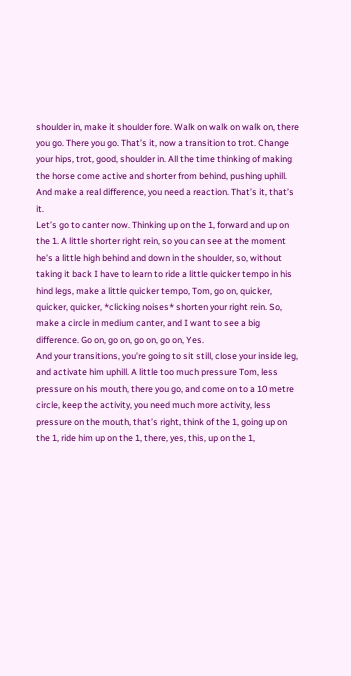shoulder in, make it shoulder fore. Walk on walk on walk on, there you go. There you go. That’s it, now a transition to trot. Change your hips, trot, good, shoulder in. All the time thinking of making the horse come active and shorter from behind, pushing uphill. And make a real difference, you need a reaction. That’s it, that’s it.
Let’s go to canter now. Thinking up on the 1, forward and up on the 1. A little shorter right rein, so you can see at the moment he’s a little high behind and down in the shoulder, so, without taking it back I have to learn to ride a little quicker tempo in his hind legs, make a little quicker tempo, Tom, go on, quicker, quicker, quicker, *clicking noises* shorten your right rein. So, make a circle in medium canter, and I want to see a big difference. Go on, go on, go on, go on, Yes.
And your transitions, you’re going to sit still, close your inside leg, and activate him uphill. A little too much pressure Tom, less pressure on his mouth, there you go, and come on to a 10 metre circle, keep the activity, you need much more activity, less pressure on the mouth, that’s right, think of the 1, going up on the 1, ride him up on the 1, there, yes, this, up on the 1,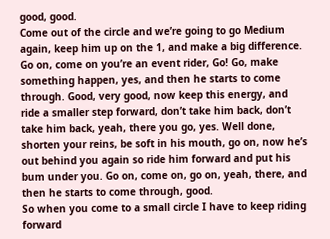good, good.
Come out of the circle and we’re going to go Medium again, keep him up on the 1, and make a big difference. Go on, come on you’re an event rider, Go! Go, make something happen, yes, and then he starts to come through. Good, very good, now keep this energy, and ride a smaller step forward, don’t take him back, don’t take him back, yeah, there you go, yes. Well done, shorten your reins, be soft in his mouth, go on, now he’s out behind you again so ride him forward and put his bum under you. Go on, come on, go on, yeah, there, and then he starts to come through, good.
So when you come to a small circle I have to keep riding forward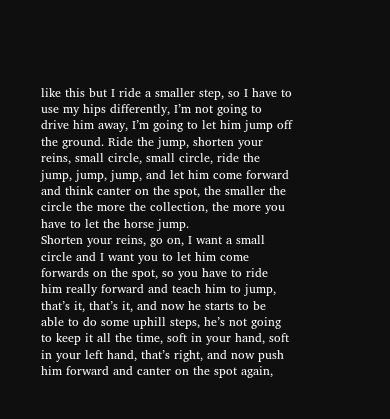like this but I ride a smaller step, so I have to use my hips differently, I’m not going to drive him away, I’m going to let him jump off the ground. Ride the jump, shorten your reins, small circle, small circle, ride the jump, jump, jump, and let him come forward and think canter on the spot, the smaller the circle the more the collection, the more you have to let the horse jump.
Shorten your reins, go on, I want a small circle and I want you to let him come forwards on the spot, so you have to ride him really forward and teach him to jump, that’s it, that’s it, and now he starts to be able to do some uphill steps, he’s not going to keep it all the time, soft in your hand, soft in your left hand, that’s right, and now push him forward and canter on the spot again,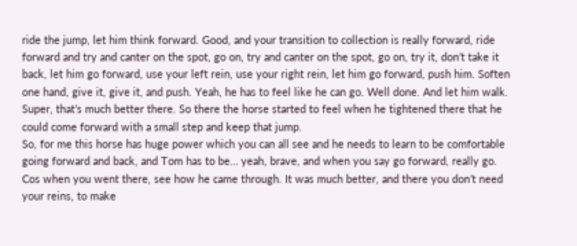ride the jump, let him think forward. Good, and your transition to collection is really forward, ride forward and try and canter on the spot, go on, try and canter on the spot, go on, try it, don’t take it back, let him go forward, use your left rein, use your right rein, let him go forward, push him. Soften one hand, give it, give it, and push. Yeah, he has to feel like he can go. Well done. And let him walk. Super, that’s much better there. So there the horse started to feel when he tightened there that he could come forward with a small step and keep that jump.
So, for me this horse has huge power which you can all see and he needs to learn to be comfortable going forward and back, and Tom has to be… yeah, brave, and when you say go forward, really go. Cos when you went there, see how he came through. It was much better, and there you don’t need your reins, to make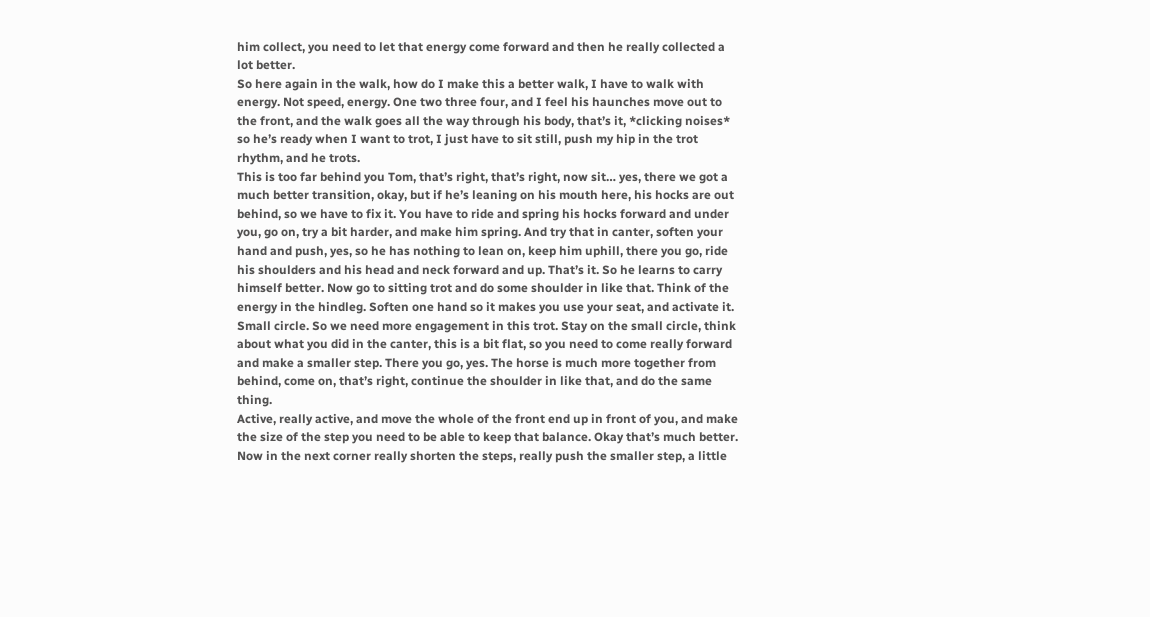him collect, you need to let that energy come forward and then he really collected a lot better.
So here again in the walk, how do I make this a better walk, I have to walk with energy. Not speed, energy. One two three four, and I feel his haunches move out to the front, and the walk goes all the way through his body, that’s it, *clicking noises* so he’s ready when I want to trot, I just have to sit still, push my hip in the trot rhythm, and he trots.
This is too far behind you Tom, that’s right, that’s right, now sit… yes, there we got a much better transition, okay, but if he’s leaning on his mouth here, his hocks are out behind, so we have to fix it. You have to ride and spring his hocks forward and under you, go on, try a bit harder, and make him spring. And try that in canter, soften your hand and push, yes, so he has nothing to lean on, keep him uphill, there you go, ride his shoulders and his head and neck forward and up. That’s it. So he learns to carry himself better. Now go to sitting trot and do some shoulder in like that. Think of the energy in the hindleg. Soften one hand so it makes you use your seat, and activate it. Small circle. So we need more engagement in this trot. Stay on the small circle, think about what you did in the canter, this is a bit flat, so you need to come really forward and make a smaller step. There you go, yes. The horse is much more together from behind, come on, that’s right, continue the shoulder in like that, and do the same thing.
Active, really active, and move the whole of the front end up in front of you, and make the size of the step you need to be able to keep that balance. Okay that’s much better. Now in the next corner really shorten the steps, really push the smaller step, a little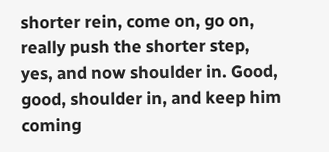shorter rein, come on, go on, really push the shorter step, yes, and now shoulder in. Good, good, shoulder in, and keep him coming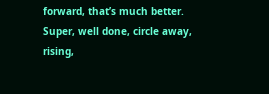forward, that’s much better.
Super, well done, circle away, rising,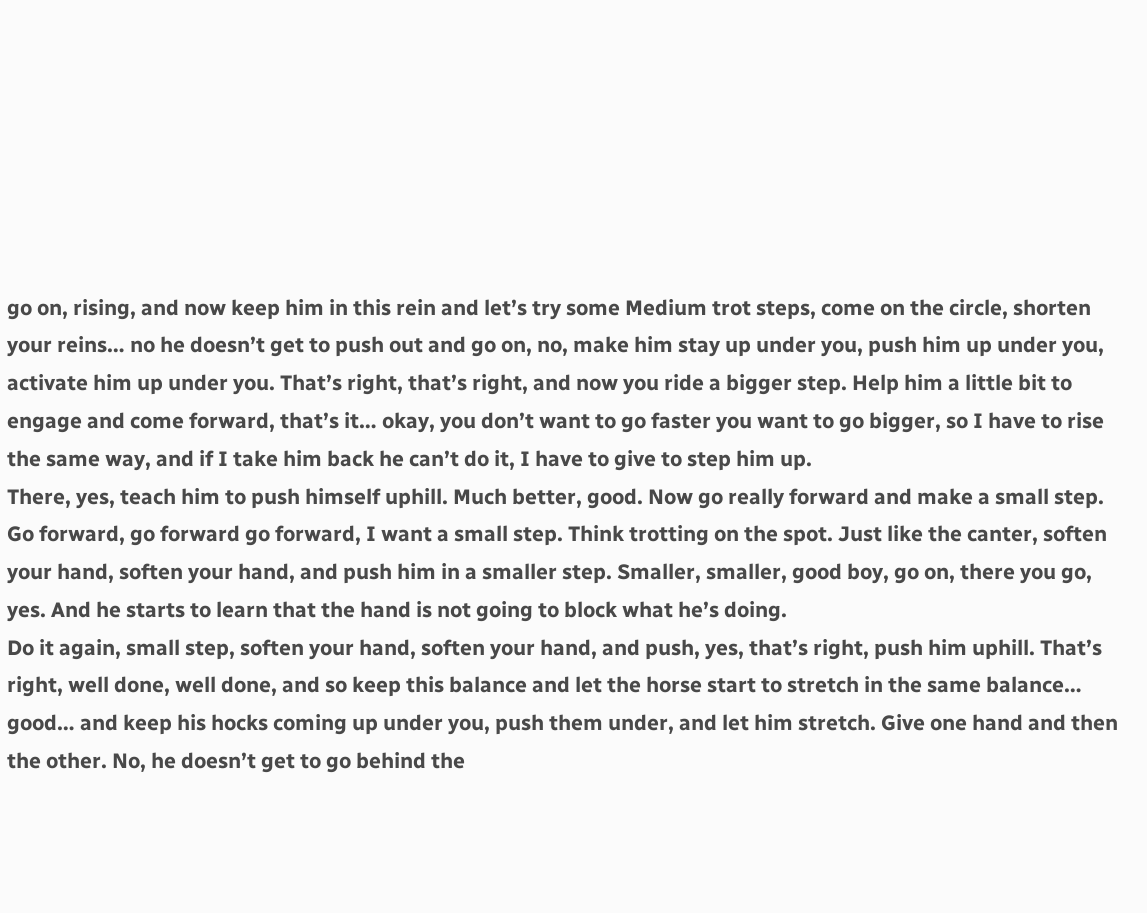go on, rising, and now keep him in this rein and let’s try some Medium trot steps, come on the circle, shorten your reins… no he doesn’t get to push out and go on, no, make him stay up under you, push him up under you, activate him up under you. That’s right, that’s right, and now you ride a bigger step. Help him a little bit to engage and come forward, that’s it… okay, you don’t want to go faster you want to go bigger, so I have to rise the same way, and if I take him back he can’t do it, I have to give to step him up.
There, yes, teach him to push himself uphill. Much better, good. Now go really forward and make a small step. Go forward, go forward go forward, I want a small step. Think trotting on the spot. Just like the canter, soften your hand, soften your hand, and push him in a smaller step. Smaller, smaller, good boy, go on, there you go, yes. And he starts to learn that the hand is not going to block what he’s doing.
Do it again, small step, soften your hand, soften your hand, and push, yes, that’s right, push him uphill. That’s right, well done, well done, and so keep this balance and let the horse start to stretch in the same balance… good… and keep his hocks coming up under you, push them under, and let him stretch. Give one hand and then the other. No, he doesn’t get to go behind the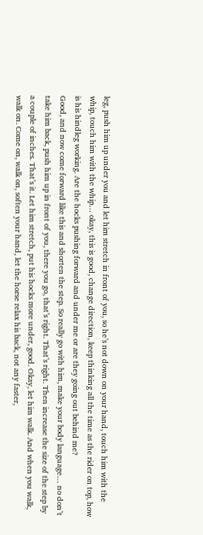leg, push him up under you and let him stretch in front of you, so he’s not down on your hand, touch him with the whip, touch him with the whip… okay, this is good, change direction, keep thinking all the time as the rider on top, how is his hindleg working. Are the hocks pushing forward and under me or are they going out behind me?
Good, and now come forward like this and shorten the step. So really go with him, make your body language… no don’t take him back, push him up in front of you, there you go, that’s right. That’s right. Then increase the size of the step by a couple of inches. That’s it. Let him stretch, put his hocks more under, good. Okay, let him walk. And when you walk, walk on. Come on, walk on, soften your hand, let the horse relax his back, not any faster,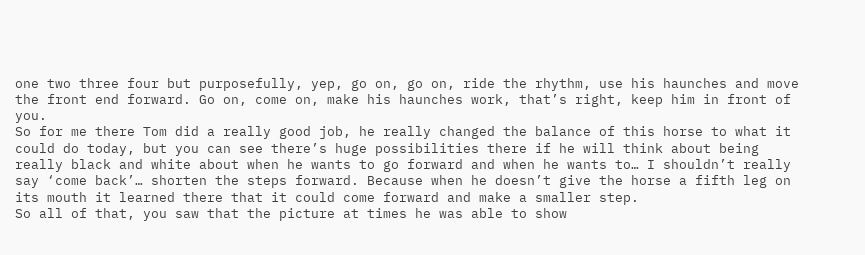one two three four but purposefully, yep, go on, go on, ride the rhythm, use his haunches and move the front end forward. Go on, come on, make his haunches work, that’s right, keep him in front of you.
So for me there Tom did a really good job, he really changed the balance of this horse to what it could do today, but you can see there’s huge possibilities there if he will think about being really black and white about when he wants to go forward and when he wants to… I shouldn’t really say ‘come back’… shorten the steps forward. Because when he doesn’t give the horse a fifth leg on its mouth it learned there that it could come forward and make a smaller step.
So all of that, you saw that the picture at times he was able to show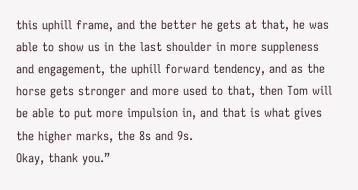this uphill frame, and the better he gets at that, he was able to show us in the last shoulder in more suppleness and engagement, the uphill forward tendency, and as the horse gets stronger and more used to that, then Tom will be able to put more impulsion in, and that is what gives the higher marks, the 8s and 9s.
Okay, thank you.”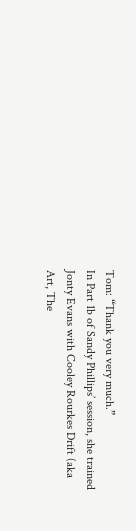Tom: “Thank you very much.”
In Part 1b of Sandy Phillips’ session, she trained Jonty Evans with Cooley Rourkes Drift (aka Art, The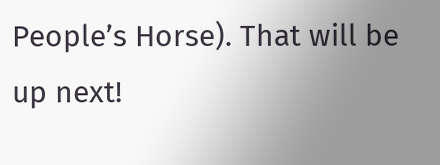People’s Horse). That will be up next!